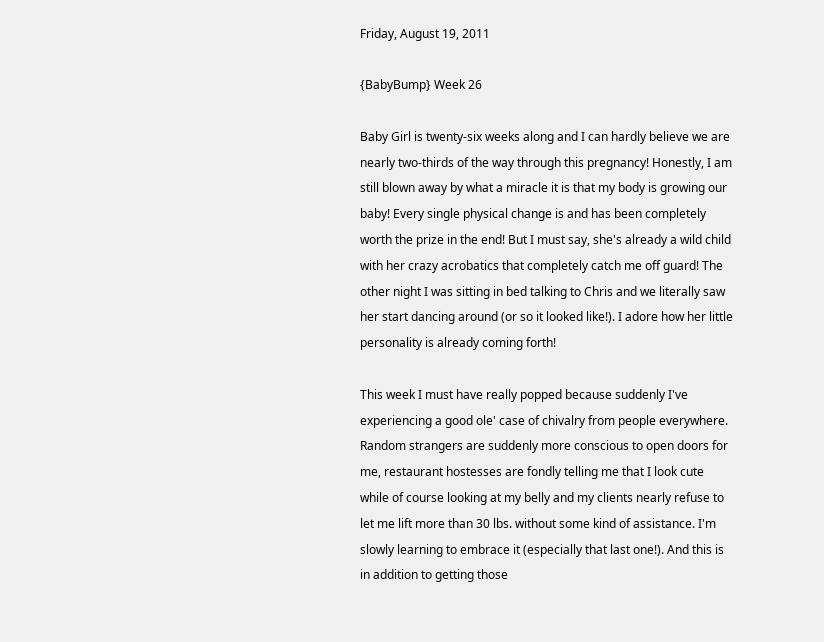Friday, August 19, 2011

{BabyBump} Week 26

Baby Girl is twenty-six weeks along and I can hardly believe we are nearly two-thirds of the way through this pregnancy! Honestly, I am still blown away by what a miracle it is that my body is growing our baby! Every single physical change is and has been completely worth the prize in the end! But I must say, she's already a wild child with her crazy acrobatics that completely catch me off guard! The other night I was sitting in bed talking to Chris and we literally saw her start dancing around (or so it looked like!). I adore how her little personality is already coming forth!

This week I must have really popped because suddenly I've experiencing a good ole' case of chivalry from people everywhere. Random strangers are suddenly more conscious to open doors for me, restaurant hostesses are fondly telling me that I look cute while of course looking at my belly and my clients nearly refuse to let me lift more than 30 lbs. without some kind of assistance. I'm slowly learning to embrace it (especially that last one!). And this is in addition to getting those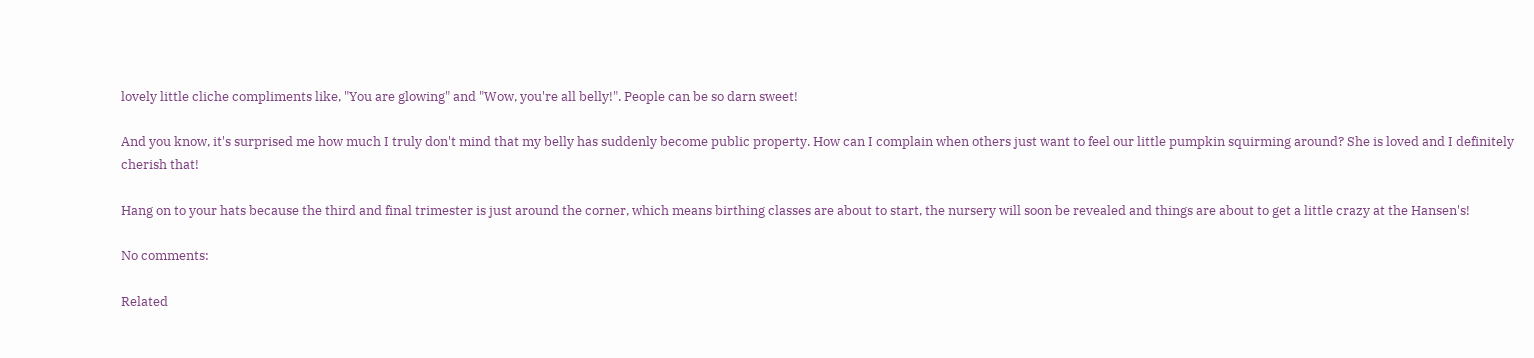lovely little cliche compliments like, "You are glowing" and "Wow, you're all belly!". People can be so darn sweet!

And you know, it's surprised me how much I truly don't mind that my belly has suddenly become public property. How can I complain when others just want to feel our little pumpkin squirming around? She is loved and I definitely cherish that!

Hang on to your hats because the third and final trimester is just around the corner, which means birthing classes are about to start, the nursery will soon be revealed and things are about to get a little crazy at the Hansen's!

No comments:

Related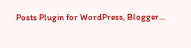Posts Plugin for WordPress, Blogger...